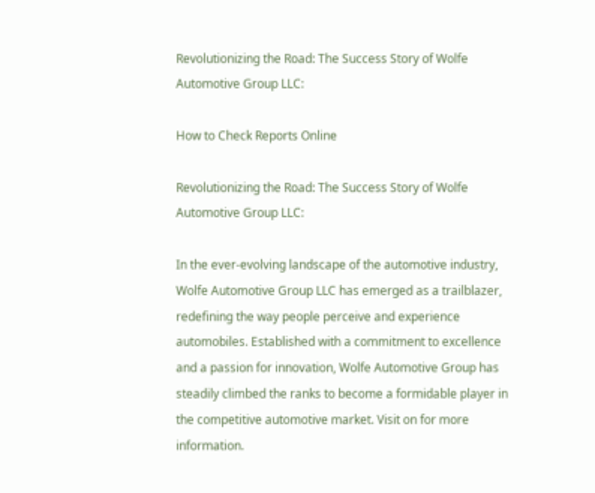Revolutionizing the Road: The Success Story of Wolfe Automotive Group LLC:

How to Check Reports Online

Revolutionizing the Road: The Success Story of Wolfe Automotive Group LLC:

In the ever-evolving landscape of the automotive industry, Wolfe Automotive Group LLC has emerged as a trailblazer, redefining the way people perceive and experience automobiles. Established with a commitment to excellence and a passion for innovation, Wolfe Automotive Group has steadily climbed the ranks to become a formidable player in the competitive automotive market. Visit on for more information.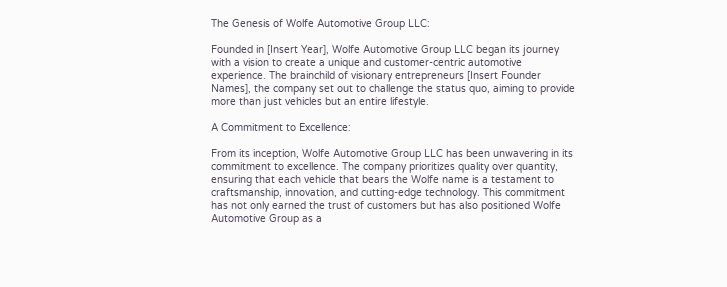The Genesis of Wolfe Automotive Group LLC:

Founded in [Insert Year], Wolfe Automotive Group LLC began its journey with a vision to create a unique and customer-centric automotive experience. The brainchild of visionary entrepreneurs [Insert Founder Names], the company set out to challenge the status quo, aiming to provide more than just vehicles but an entire lifestyle.

A Commitment to Excellence:

From its inception, Wolfe Automotive Group LLC has been unwavering in its commitment to excellence. The company prioritizes quality over quantity, ensuring that each vehicle that bears the Wolfe name is a testament to craftsmanship, innovation, and cutting-edge technology. This commitment has not only earned the trust of customers but has also positioned Wolfe Automotive Group as a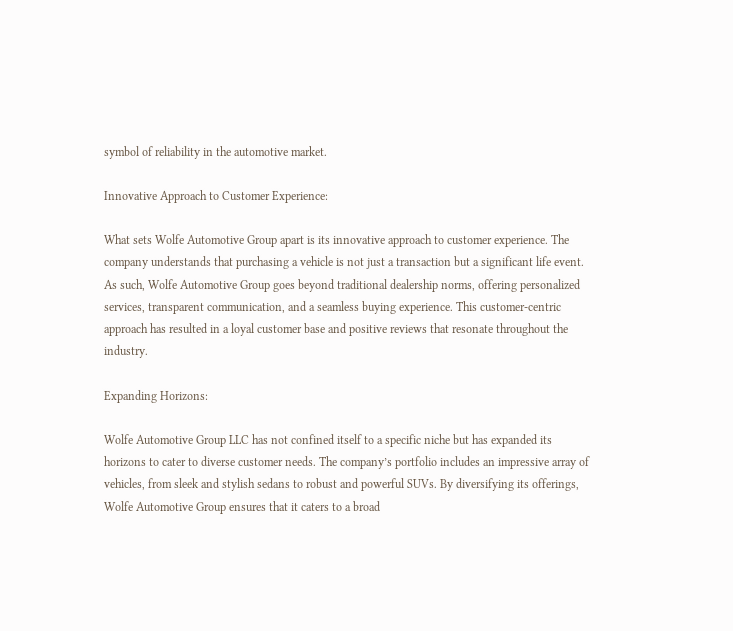symbol of reliability in the automotive market.

Innovative Approach to Customer Experience:

What sets Wolfe Automotive Group apart is its innovative approach to customer experience. The company understands that purchasing a vehicle is not just a transaction but a significant life event. As such, Wolfe Automotive Group goes beyond traditional dealership norms, offering personalized services, transparent communication, and a seamless buying experience. This customer-centric approach has resulted in a loyal customer base and positive reviews that resonate throughout the industry.

Expanding Horizons:

Wolfe Automotive Group LLC has not confined itself to a specific niche but has expanded its horizons to cater to diverse customer needs. The company’s portfolio includes an impressive array of vehicles, from sleek and stylish sedans to robust and powerful SUVs. By diversifying its offerings, Wolfe Automotive Group ensures that it caters to a broad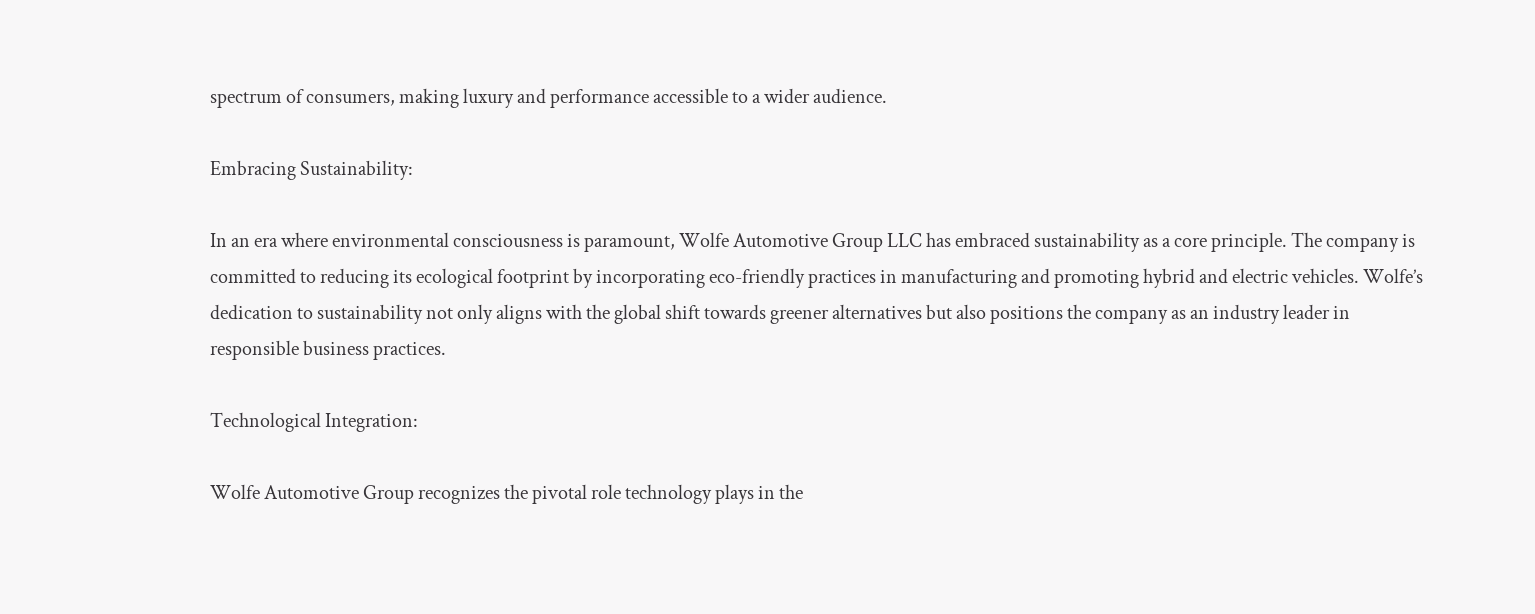spectrum of consumers, making luxury and performance accessible to a wider audience.

Embracing Sustainability:

In an era where environmental consciousness is paramount, Wolfe Automotive Group LLC has embraced sustainability as a core principle. The company is committed to reducing its ecological footprint by incorporating eco-friendly practices in manufacturing and promoting hybrid and electric vehicles. Wolfe’s dedication to sustainability not only aligns with the global shift towards greener alternatives but also positions the company as an industry leader in responsible business practices.

Technological Integration:

Wolfe Automotive Group recognizes the pivotal role technology plays in the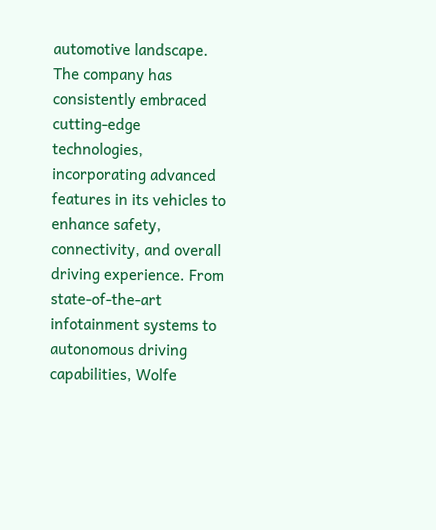automotive landscape. The company has consistently embraced cutting-edge technologies, incorporating advanced features in its vehicles to enhance safety, connectivity, and overall driving experience. From state-of-the-art infotainment systems to autonomous driving capabilities, Wolfe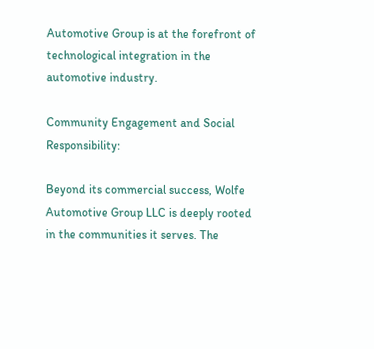Automotive Group is at the forefront of technological integration in the automotive industry.

Community Engagement and Social Responsibility:

Beyond its commercial success, Wolfe Automotive Group LLC is deeply rooted in the communities it serves. The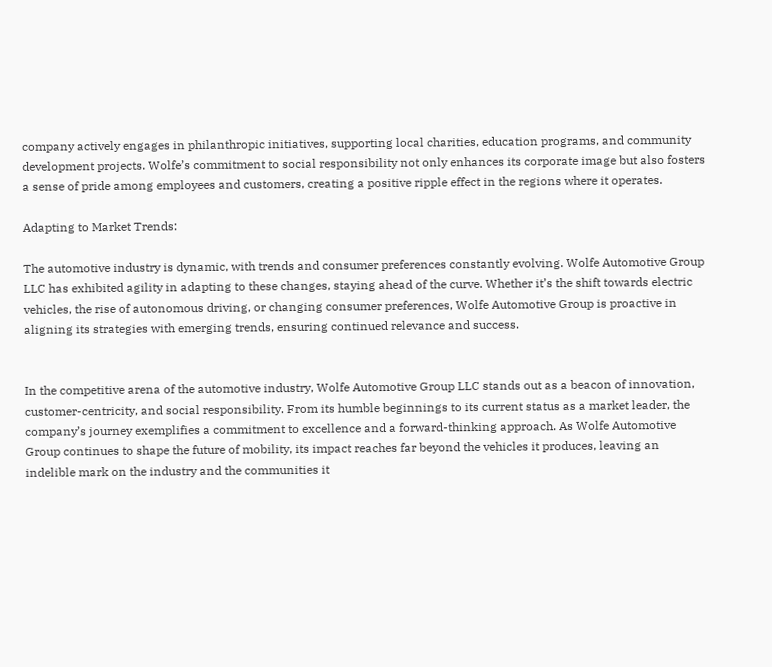company actively engages in philanthropic initiatives, supporting local charities, education programs, and community development projects. Wolfe’s commitment to social responsibility not only enhances its corporate image but also fosters a sense of pride among employees and customers, creating a positive ripple effect in the regions where it operates.

Adapting to Market Trends:

The automotive industry is dynamic, with trends and consumer preferences constantly evolving. Wolfe Automotive Group LLC has exhibited agility in adapting to these changes, staying ahead of the curve. Whether it’s the shift towards electric vehicles, the rise of autonomous driving, or changing consumer preferences, Wolfe Automotive Group is proactive in aligning its strategies with emerging trends, ensuring continued relevance and success.


In the competitive arena of the automotive industry, Wolfe Automotive Group LLC stands out as a beacon of innovation, customer-centricity, and social responsibility. From its humble beginnings to its current status as a market leader, the company’s journey exemplifies a commitment to excellence and a forward-thinking approach. As Wolfe Automotive Group continues to shape the future of mobility, its impact reaches far beyond the vehicles it produces, leaving an indelible mark on the industry and the communities it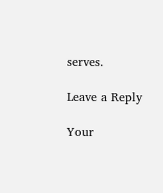serves.

Leave a Reply

Your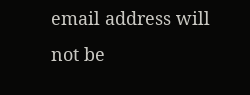email address will not be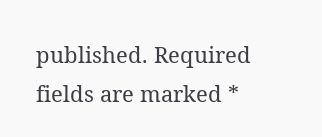published. Required fields are marked *